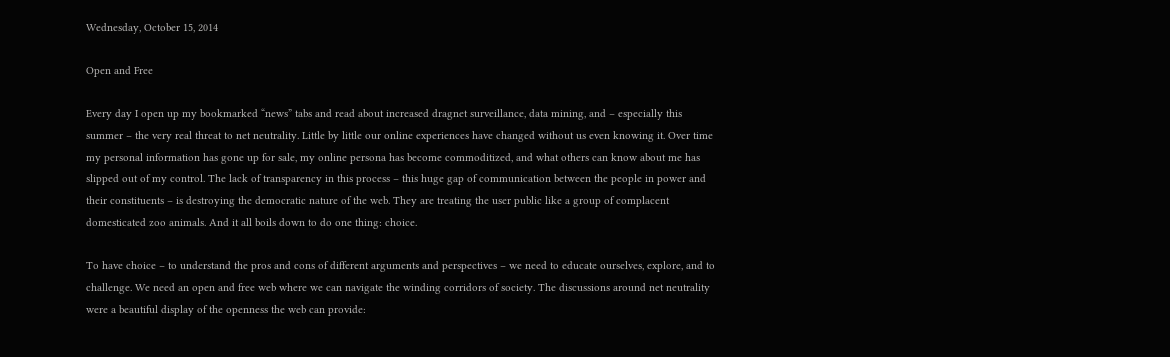Wednesday, October 15, 2014

Open and Free

Every day I open up my bookmarked “news” tabs and read about increased dragnet surveillance, data mining, and – especially this summer – the very real threat to net neutrality. Little by little our online experiences have changed without us even knowing it. Over time my personal information has gone up for sale, my online persona has become commoditized, and what others can know about me has slipped out of my control. The lack of transparency in this process – this huge gap of communication between the people in power and their constituents – is destroying the democratic nature of the web. They are treating the user public like a group of complacent domesticated zoo animals. And it all boils down to do one thing: choice.

To have choice – to understand the pros and cons of different arguments and perspectives – we need to educate ourselves, explore, and to challenge. We need an open and free web where we can navigate the winding corridors of society. The discussions around net neutrality were a beautiful display of the openness the web can provide: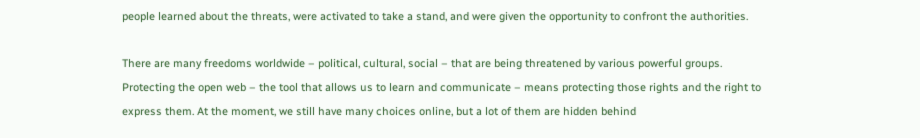people learned about the threats, were activated to take a stand, and were given the opportunity to confront the authorities.

There are many freedoms worldwide – political, cultural, social – that are being threatened by various powerful groups. Protecting the open web – the tool that allows us to learn and communicate – means protecting those rights and the right to express them. At the moment, we still have many choices online, but a lot of them are hidden behind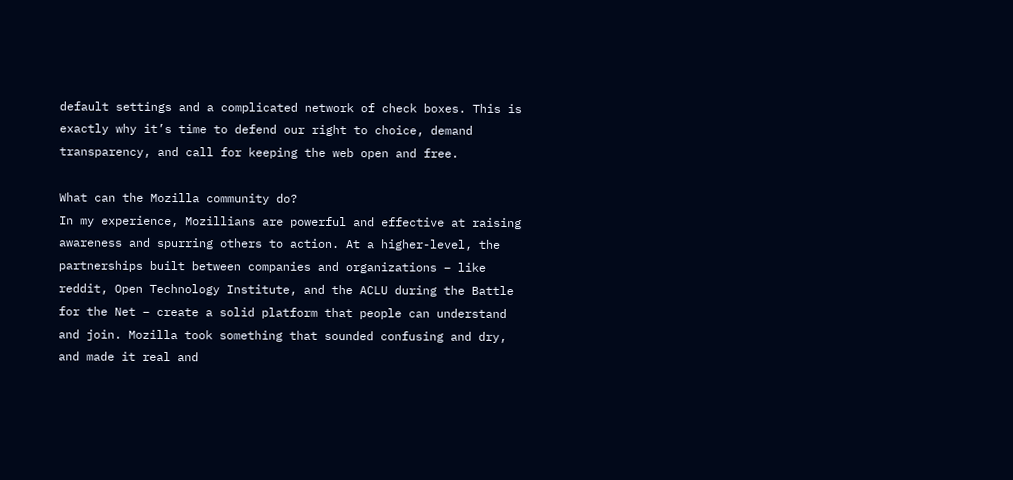default settings and a complicated network of check boxes. This is exactly why it’s time to defend our right to choice, demand transparency, and call for keeping the web open and free.

What can the Mozilla community do?
In my experience, Mozillians are powerful and effective at raising awareness and spurring others to action. At a higher-level, the partnerships built between companies and organizations – like reddit, Open Technology Institute, and the ACLU during the Battle for the Net – create a solid platform that people can understand and join. Mozilla took something that sounded confusing and dry, and made it real and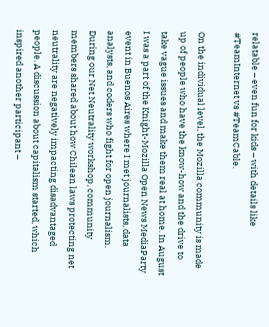relatable – even fun for kids – with details like #TeamInternet vs #TeamCable.

On the individual level, the Mozilla community is made up of people who have the know-how and the drive to take vague issues and make them real at home. In August I was a part of the Knight-Mozilla Open News MediaParty event in Buenos Aires where I met journalists, data analysts, and coders who fight for open journalism. During our Net Neutrality workshop, community members shared about how Chilean laws protecting net neutrality are negatively impacting disadvantaged people. A discussion about capitalism started, which inspired another participant –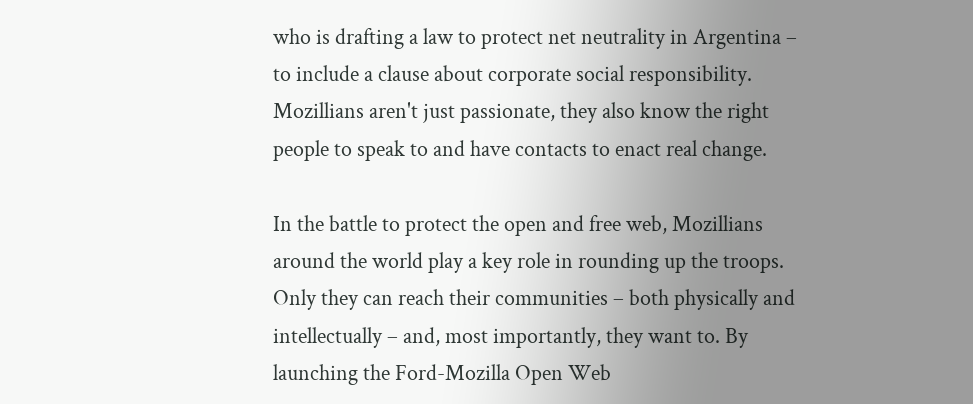who is drafting a law to protect net neutrality in Argentina – to include a clause about corporate social responsibility. Mozillians aren't just passionate, they also know the right people to speak to and have contacts to enact real change.

In the battle to protect the open and free web, Mozillians around the world play a key role in rounding up the troops. Only they can reach their communities – both physically and intellectually – and, most importantly, they want to. By launching the Ford-Mozilla Open Web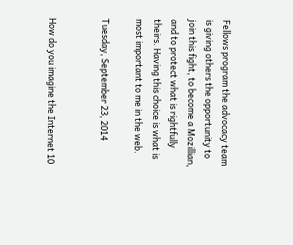Fellows program the advocacy team is giving others the opportunity to join this fight, to become a Mozillian, and to protect what is rightfully theirs. Having this choice is what is most important to me in the web.

Tuesday, September 23, 2014


How do you imagine the Internet 10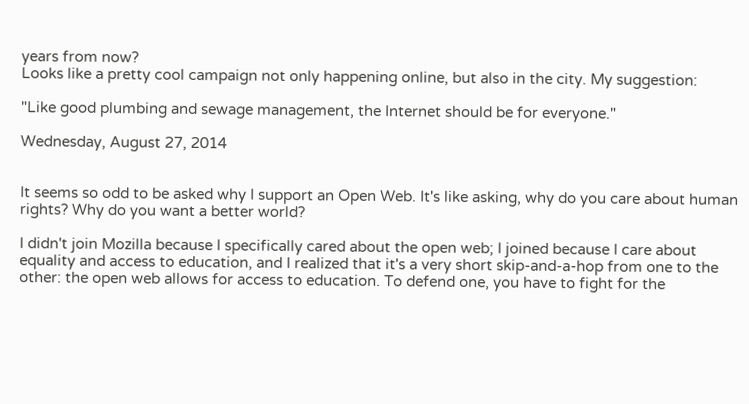years from now?
Looks like a pretty cool campaign not only happening online, but also in the city. My suggestion:

"Like good plumbing and sewage management, the Internet should be for everyone."

Wednesday, August 27, 2014


It seems so odd to be asked why I support an Open Web. It's like asking, why do you care about human rights? Why do you want a better world?

I didn't join Mozilla because I specifically cared about the open web; I joined because I care about equality and access to education, and I realized that it's a very short skip-and-a-hop from one to the other: the open web allows for access to education. To defend one, you have to fight for the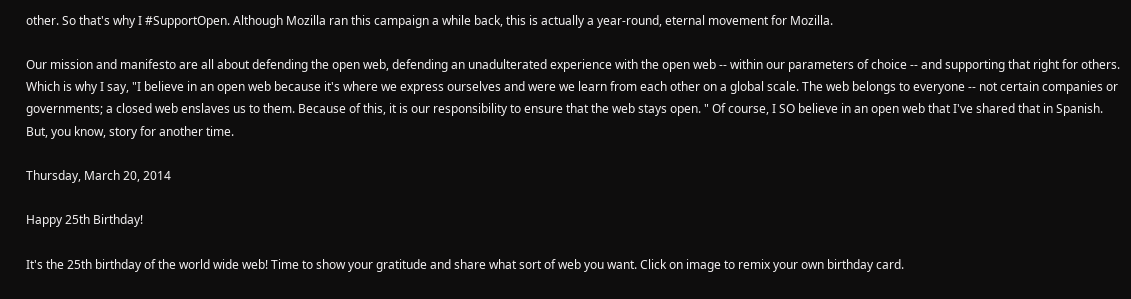other. So that's why I #SupportOpen. Although Mozilla ran this campaign a while back, this is actually a year-round, eternal movement for Mozilla.

Our mission and manifesto are all about defending the open web, defending an unadulterated experience with the open web -- within our parameters of choice -- and supporting that right for others. Which is why I say, "I believe in an open web because it's where we express ourselves and were we learn from each other on a global scale. The web belongs to everyone -- not certain companies or governments; a closed web enslaves us to them. Because of this, it is our responsibility to ensure that the web stays open. " Of course, I SO believe in an open web that I've shared that in Spanish. But, you know, story for another time.

Thursday, March 20, 2014

Happy 25th Birthday!

It's the 25th birthday of the world wide web! Time to show your gratitude and share what sort of web you want. Click on image to remix your own birthday card.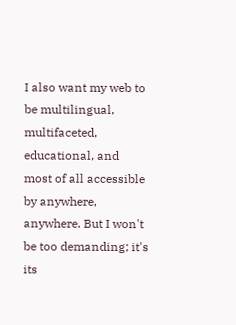I also want my web to be multilingual, multifaceted, educational, and most of all accessible by anywhere, anywhere. But I won't be too demanding; it's its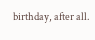birthday, after all.